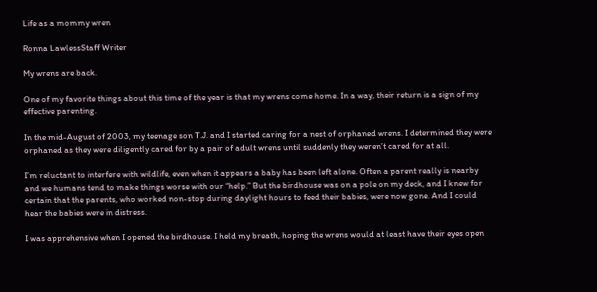Life as a mommy wren

Ronna LawlessStaff Writer

My wrens are back.

One of my favorite things about this time of the year is that my wrens come home. In a way, their return is a sign of my effective parenting.

In the mid-August of 2003, my teenage son T.J. and I started caring for a nest of orphaned wrens. I determined they were orphaned as they were diligently cared for by a pair of adult wrens until suddenly they weren’t cared for at all.

I’m reluctant to interfere with wildlife, even when it appears a baby has been left alone. Often a parent really is nearby and we humans tend to make things worse with our “help.” But the birdhouse was on a pole on my deck, and I knew for certain that the parents, who worked non-stop during daylight hours to feed their babies, were now gone. And I could hear the babies were in distress.

I was apprehensive when I opened the birdhouse. I held my breath, hoping the wrens would at least have their eyes open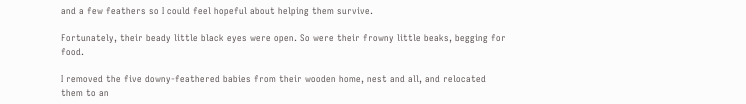and a few feathers so I could feel hopeful about helping them survive.

Fortunately, their beady little black eyes were open. So were their frowny little beaks, begging for food.

I removed the five downy-feathered babies from their wooden home, nest and all, and relocated them to an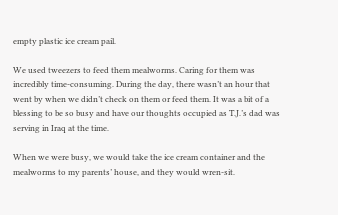empty plastic ice cream pail.

We used tweezers to feed them mealworms. Caring for them was incredibly time-consuming. During the day, there wasn’t an hour that went by when we didn’t check on them or feed them. It was a bit of a blessing to be so busy and have our thoughts occupied as T.J.’s dad was serving in Iraq at the time.

When we were busy, we would take the ice cream container and the mealworms to my parents’ house, and they would wren-sit.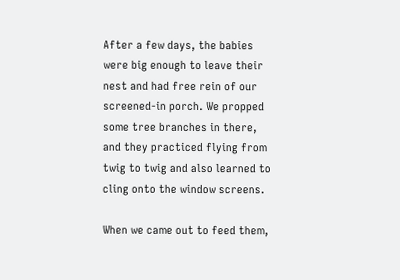After a few days, the babies were big enough to leave their nest and had free rein of our screened-in porch. We propped some tree branches in there, and they practiced flying from twig to twig and also learned to cling onto the window screens.

When we came out to feed them,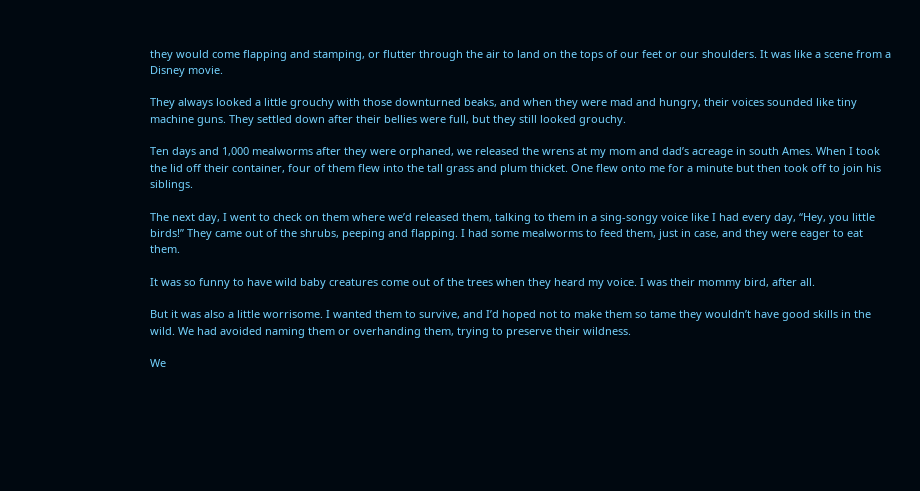they would come flapping and stamping, or flutter through the air to land on the tops of our feet or our shoulders. It was like a scene from a Disney movie.

They always looked a little grouchy with those downturned beaks, and when they were mad and hungry, their voices sounded like tiny machine guns. They settled down after their bellies were full, but they still looked grouchy.

Ten days and 1,000 mealworms after they were orphaned, we released the wrens at my mom and dad’s acreage in south Ames. When I took the lid off their container, four of them flew into the tall grass and plum thicket. One flew onto me for a minute but then took off to join his siblings.

The next day, I went to check on them where we’d released them, talking to them in a sing-songy voice like I had every day, “Hey, you little birds!” They came out of the shrubs, peeping and flapping. I had some mealworms to feed them, just in case, and they were eager to eat them.

It was so funny to have wild baby creatures come out of the trees when they heard my voice. I was their mommy bird, after all.

But it was also a little worrisome. I wanted them to survive, and I’d hoped not to make them so tame they wouldn’t have good skills in the wild. We had avoided naming them or overhanding them, trying to preserve their wildness.

We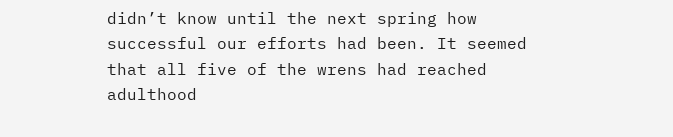didn’t know until the next spring how successful our efforts had been. It seemed that all five of the wrens had reached adulthood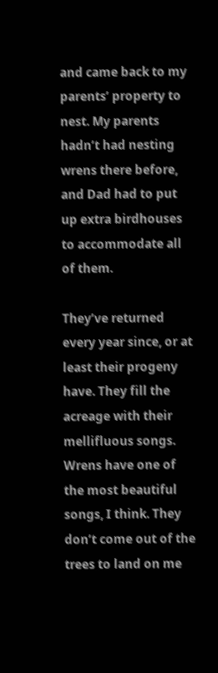and came back to my parents’ property to nest. My parents hadn’t had nesting wrens there before, and Dad had to put up extra birdhouses to accommodate all of them.

They’ve returned every year since, or at least their progeny have. They fill the acreage with their mellifluous songs. Wrens have one of the most beautiful songs, I think. They don’t come out of the trees to land on me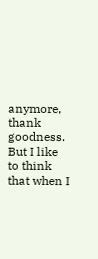anymore, thank goodness. But I like to think that when I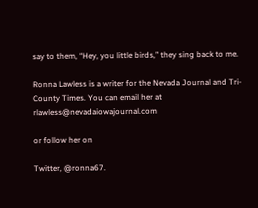say to them, “Hey, you little birds,” they sing back to me.

Ronna Lawless is a writer for the Nevada Journal and Tri-County Times. You can email her at rlawless@nevadaiowajournal.com

or follow her on

Twitter, @ronna67.